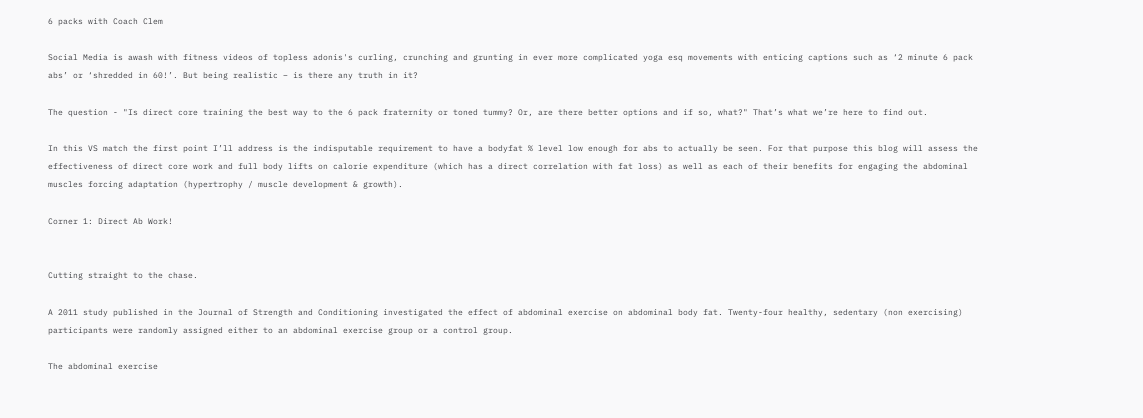6 packs with Coach Clem

Social Media is awash with fitness videos of topless adonis's curling, crunching and grunting in ever more complicated yoga esq movements with enticing captions such as ‘2 minute 6 pack abs’ or ‘shredded in 60!’. But being realistic – is there any truth in it?

The question - "Is direct core training the best way to the 6 pack fraternity or toned tummy? Or, are there better options and if so, what?" That’s what we’re here to find out.

In this VS match the first point I’ll address is the indisputable requirement to have a bodyfat % level low enough for abs to actually be seen. For that purpose this blog will assess the effectiveness of direct core work and full body lifts on calorie expenditure (which has a direct correlation with fat loss) as well as each of their benefits for engaging the abdominal muscles forcing adaptation (hypertrophy / muscle development & growth).

Corner 1: Direct Ab Work!


Cutting straight to the chase.

A 2011 study published in the Journal of Strength and Conditioning investigated the effect of abdominal exercise on abdominal body fat. Twenty-four healthy, sedentary (non exercising) participants were randomly assigned either to an abdominal exercise group or a control group.

The abdominal exercise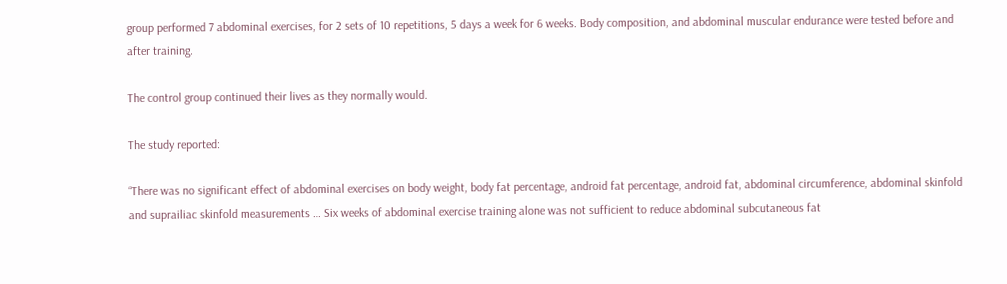group performed 7 abdominal exercises, for 2 sets of 10 repetitions, 5 days a week for 6 weeks. Body composition, and abdominal muscular endurance were tested before and after training.

The control group continued their lives as they normally would.

The study reported:

“There was no significant effect of abdominal exercises on body weight, body fat percentage, android fat percentage, android fat, abdominal circumference, abdominal skinfold and suprailiac skinfold measurements … Six weeks of abdominal exercise training alone was not sufficient to reduce abdominal subcutaneous fat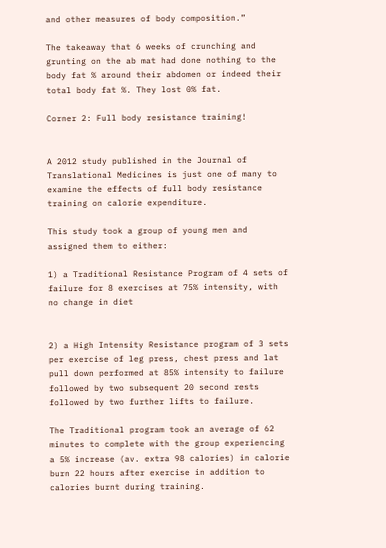and other measures of body composition.”

The takeaway that 6 weeks of crunching and grunting on the ab mat had done nothing to the body fat % around their abdomen or indeed their total body fat %. They lost 0% fat.

Corner 2: Full body resistance training!


A 2012 study published in the Journal of Translational Medicines is just one of many to examine the effects of full body resistance training on calorie expenditure.

This study took a group of young men and assigned them to either:

1) a Traditional Resistance Program of 4 sets of failure for 8 exercises at 75% intensity, with no change in diet


2) a High Intensity Resistance program of 3 sets per exercise of leg press, chest press and lat pull down performed at 85% intensity to failure followed by two subsequent 20 second rests followed by two further lifts to failure.

The Traditional program took an average of 62 minutes to complete with the group experiencing a 5% increase (av. extra 98 calories) in calorie burn 22 hours after exercise in addition to calories burnt during training.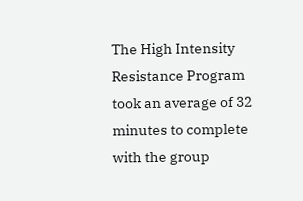The High Intensity Resistance Program took an average of 32 minutes to complete with the group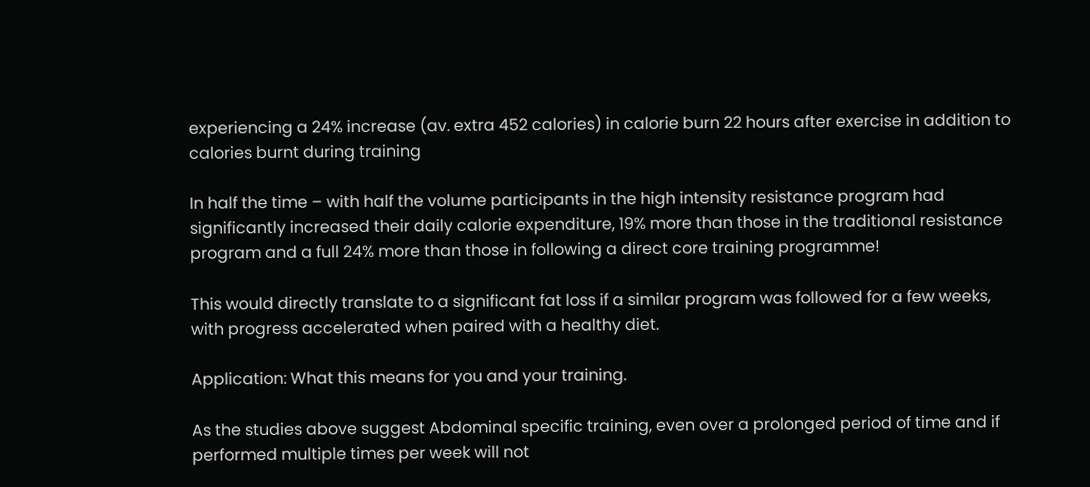experiencing a 24% increase (av. extra 452 calories) in calorie burn 22 hours after exercise in addition to calories burnt during training

In half the time – with half the volume participants in the high intensity resistance program had significantly increased their daily calorie expenditure, 19% more than those in the traditional resistance program and a full 24% more than those in following a direct core training programme!

This would directly translate to a significant fat loss if a similar program was followed for a few weeks, with progress accelerated when paired with a healthy diet.

Application: What this means for you and your training.

As the studies above suggest Abdominal specific training, even over a prolonged period of time and if performed multiple times per week will not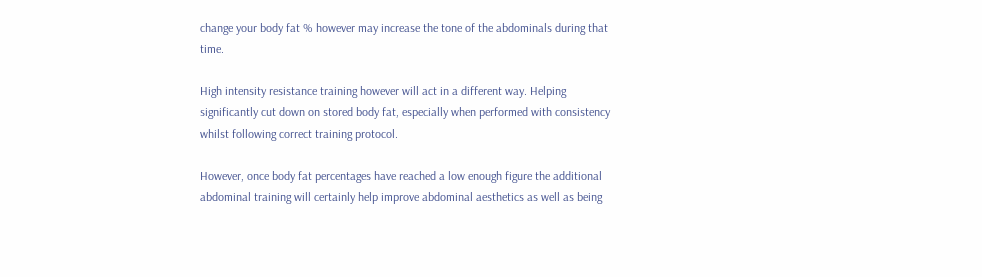change your body fat % however may increase the tone of the abdominals during that time.

High intensity resistance training however will act in a different way. Helping significantly cut down on stored body fat, especially when performed with consistency whilst following correct training protocol.

However, once body fat percentages have reached a low enough figure the additional abdominal training will certainly help improve abdominal aesthetics as well as being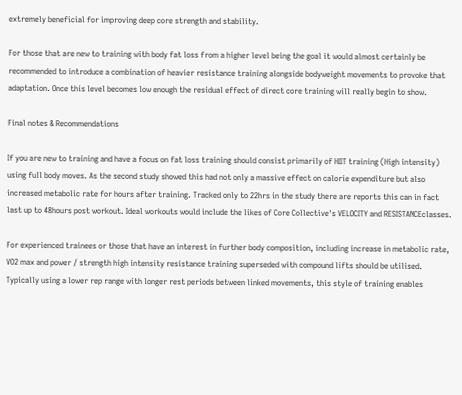extremely beneficial for improving deep core strength and stability.

For those that are new to training with body fat loss from a higher level being the goal it would almost certainly be recommended to introduce a combination of heavier resistance training alongside bodyweight movements to provoke that adaptation. Once this level becomes low enough the residual effect of direct core training will really begin to show.

Final notes & Recommendations

If you are new to training and have a focus on fat loss training should consist primarily of HIIT training (High intensity) using full body moves. As the second study showed this had not only a massive effect on calorie expenditure but also increased metabolic rate for hours after training. Tracked only to 22hrs in the study there are reports this can in fact last up to 48hours post workout. Ideal workouts would include the likes of Core Collective's VELOCITY and RESISTANCEclasses.

For experienced trainees or those that have an interest in further body composition, including increase in metabolic rate, VO2 max and power / strength high intensity resistance training superseded with compound lifts should be utilised. Typically using a lower rep range with longer rest periods between linked movements, this style of training enables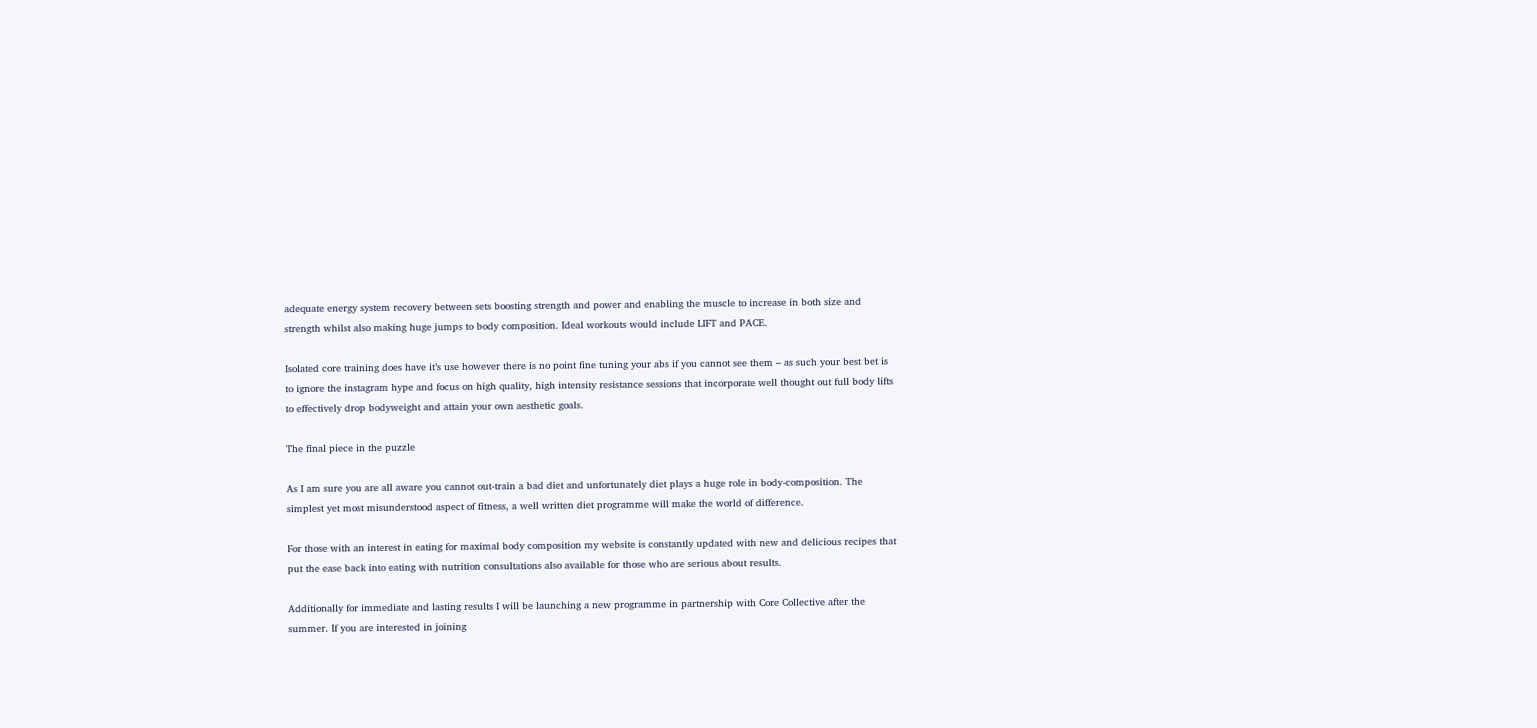adequate energy system recovery between sets boosting strength and power and enabling the muscle to increase in both size and strength whilst also making huge jumps to body composition. Ideal workouts would include LIFT and PACE.

Isolated core training does have it’s use however there is no point fine tuning your abs if you cannot see them – as such your best bet is to ignore the instagram hype and focus on high quality, high intensity resistance sessions that incorporate well thought out full body lifts to effectively drop bodyweight and attain your own aesthetic goals.

The final piece in the puzzle

As I am sure you are all aware you cannot out-train a bad diet and unfortunately diet plays a huge role in body-composition. The simplest yet most misunderstood aspect of fitness, a well written diet programme will make the world of difference.

For those with an interest in eating for maximal body composition my website is constantly updated with new and delicious recipes that put the ease back into eating with nutrition consultations also available for those who are serious about results.

Additionally for immediate and lasting results I will be launching a new programme in partnership with Core Collective after the summer. If you are interested in joining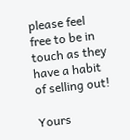please feel free to be in touch as they have a habit of selling out!

Yours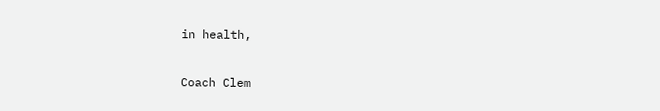in health,

Coach Clem